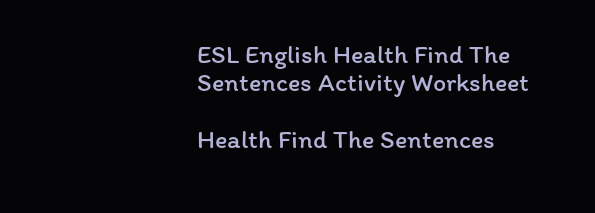ESL English Health Find The Sentences Activity Worksheet

Health Find The Sentences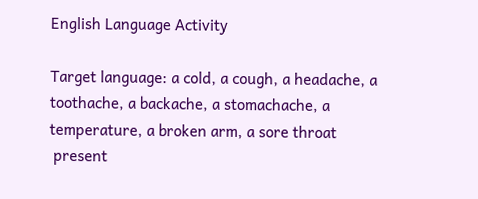English Language Activity

Target language: a cold, a cough, a headache, a toothache, a backache, a stomachache, a temperature, a broken arm, a sore throat
 present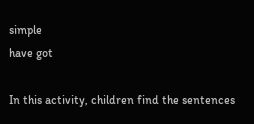simple
have got

In this activity, children find the sentences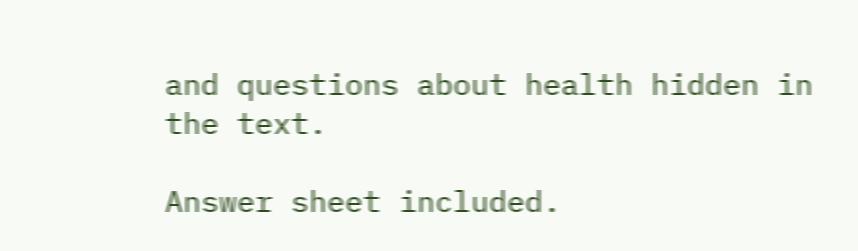and questions about health hidden in the text.

Answer sheet included.